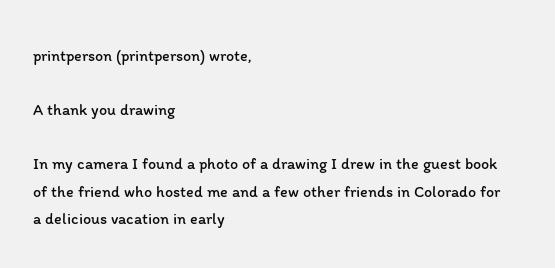printperson (printperson) wrote,

A thank you drawing

In my camera I found a photo of a drawing I drew in the guest book of the friend who hosted me and a few other friends in Colorado for a delicious vacation in early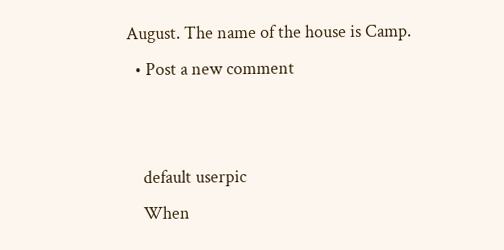August. The name of the house is Camp.
  • Post a new comment


    default userpic
    When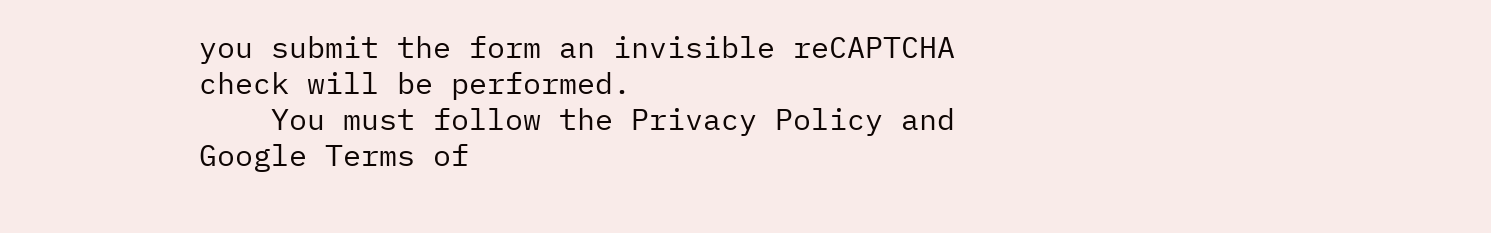you submit the form an invisible reCAPTCHA check will be performed.
    You must follow the Privacy Policy and Google Terms of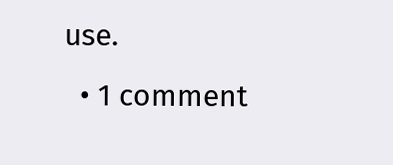use.
  • 1 comment